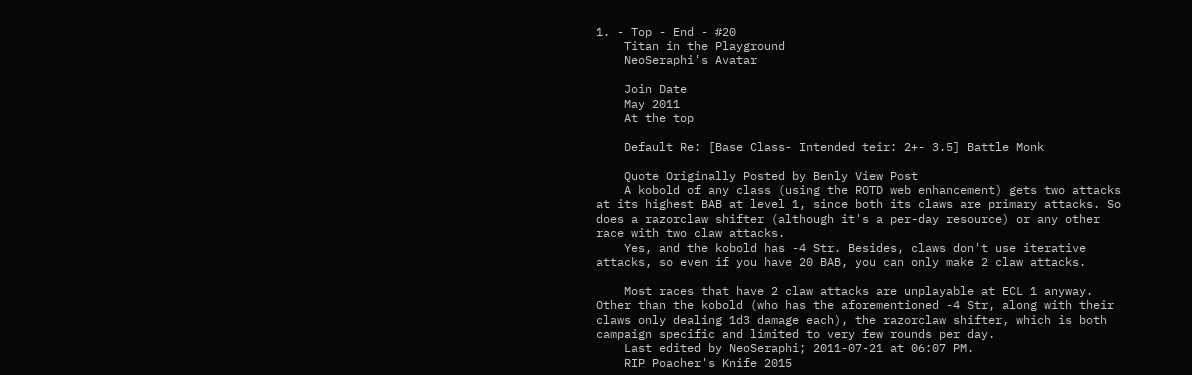1. - Top - End - #20
    Titan in the Playground
    NeoSeraphi's Avatar

    Join Date
    May 2011
    At the top

    Default Re: [Base Class- Intended teir: 2+- 3.5] Battle Monk

    Quote Originally Posted by Benly View Post
    A kobold of any class (using the ROTD web enhancement) gets two attacks at its highest BAB at level 1, since both its claws are primary attacks. So does a razorclaw shifter (although it's a per-day resource) or any other race with two claw attacks.
    Yes, and the kobold has -4 Str. Besides, claws don't use iterative attacks, so even if you have 20 BAB, you can only make 2 claw attacks.

    Most races that have 2 claw attacks are unplayable at ECL 1 anyway. Other than the kobold (who has the aforementioned -4 Str, along with their claws only dealing 1d3 damage each), the razorclaw shifter, which is both campaign specific and limited to very few rounds per day.
    Last edited by NeoSeraphi; 2011-07-21 at 06:07 PM.
    RIP Poacher's Knife 2015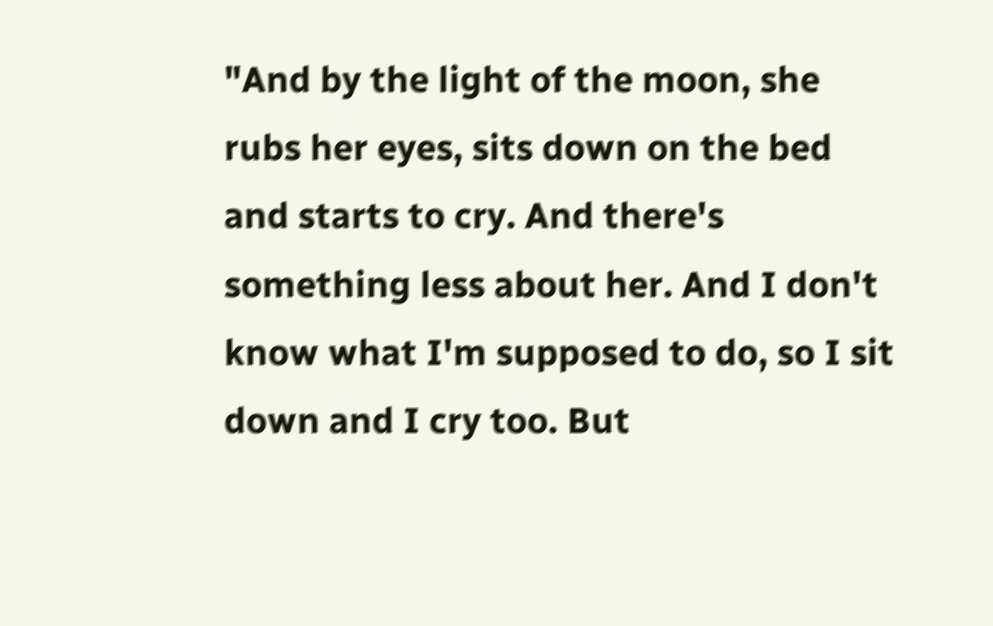"And by the light of the moon, she rubs her eyes, sits down on the bed and starts to cry. And there's something less about her. And I don't know what I'm supposed to do, so I sit down and I cry too. But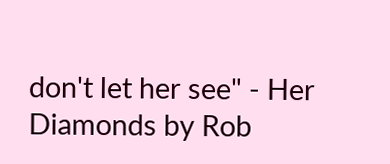don't let her see" - Her Diamonds by Rob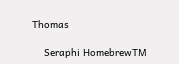Thomas

    Seraphi HomebrewTM